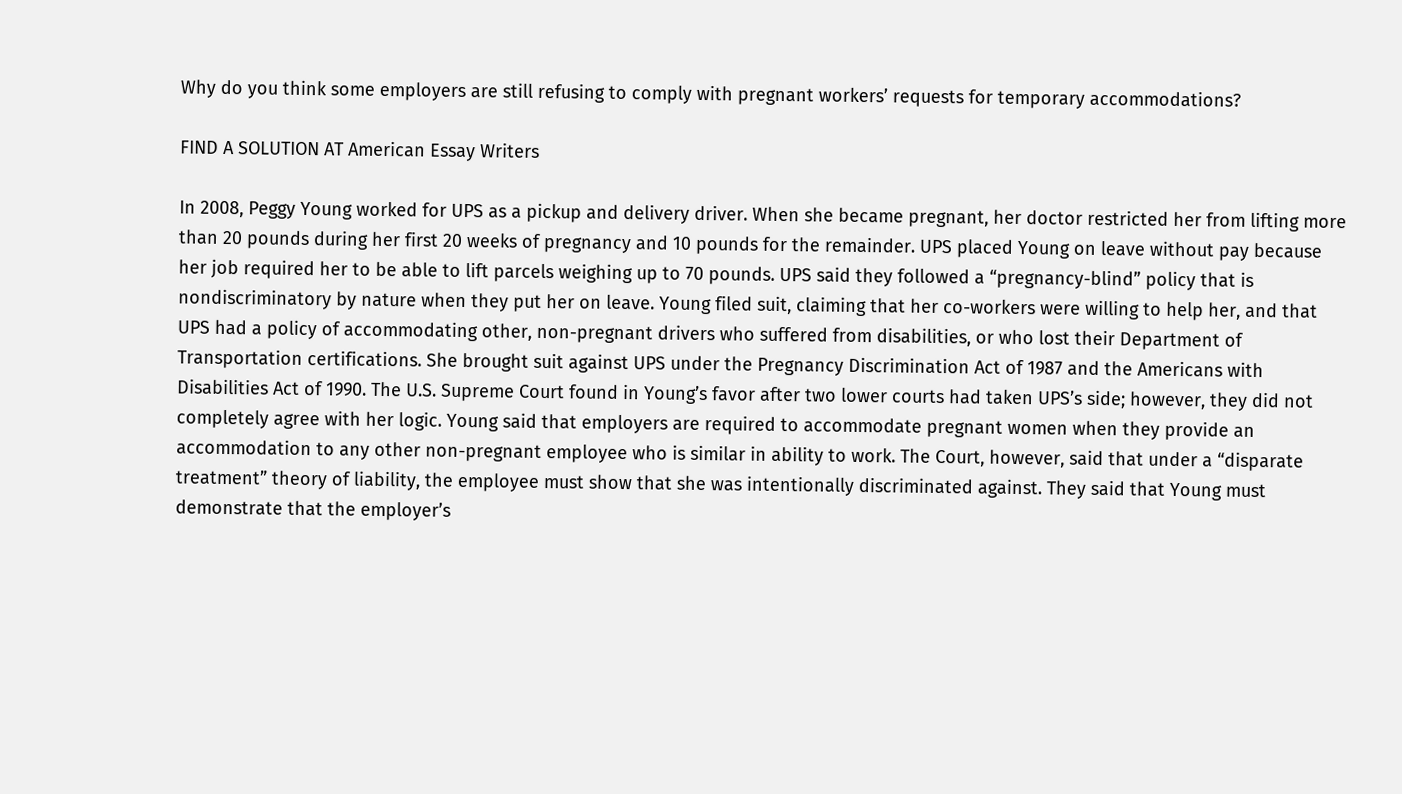Why do you think some employers are still refusing to comply with pregnant workers’ requests for temporary accommodations?

FIND A SOLUTION AT American Essay Writers

In 2008, Peggy Young worked for UPS as a pickup and delivery driver. When she became pregnant, her doctor restricted her from lifting more than 20 pounds during her first 20 weeks of pregnancy and 10 pounds for the remainder. UPS placed Young on leave without pay because her job required her to be able to lift parcels weighing up to 70 pounds. UPS said they followed a “pregnancy-blind” policy that is nondiscriminatory by nature when they put her on leave. Young filed suit, claiming that her co-workers were willing to help her, and that UPS had a policy of accommodating other, non-pregnant drivers who suffered from disabilities, or who lost their Department of Transportation certifications. She brought suit against UPS under the Pregnancy Discrimination Act of 1987 and the Americans with Disabilities Act of 1990. The U.S. Supreme Court found in Young’s favor after two lower courts had taken UPS’s side; however, they did not completely agree with her logic. Young said that employers are required to accommodate pregnant women when they provide an accommodation to any other non-pregnant employee who is similar in ability to work. The Court, however, said that under a “disparate treatment” theory of liability, the employee must show that she was intentionally discriminated against. They said that Young must demonstrate that the employer’s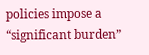policies impose a “significant burden”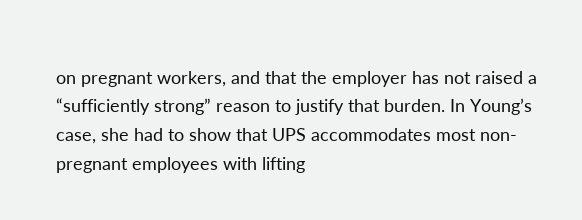on pregnant workers, and that the employer has not raised a “sufficiently strong” reason to justify that burden. In Young’s case, she had to show that UPS accommodates most non-pregnant employees with lifting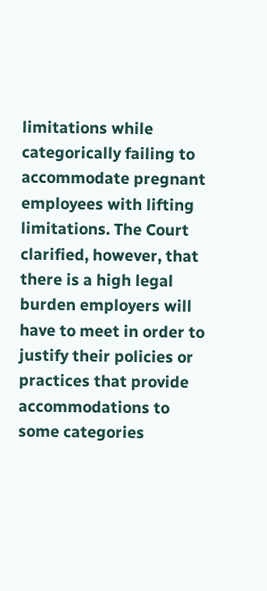limitations while categorically failing to accommodate pregnant employees with lifting limitations. The Court clarified, however, that there is a high legal burden employers will have to meet in order to justify their policies or practices that provide accommodations to some categories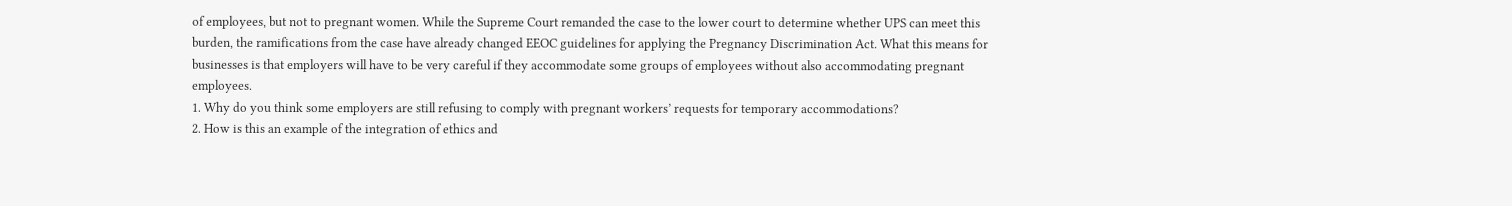of employees, but not to pregnant women. While the Supreme Court remanded the case to the lower court to determine whether UPS can meet this burden, the ramifications from the case have already changed EEOC guidelines for applying the Pregnancy Discrimination Act. What this means for businesses is that employers will have to be very careful if they accommodate some groups of employees without also accommodating pregnant employees.
1. Why do you think some employers are still refusing to comply with pregnant workers’ requests for temporary accommodations?
2. How is this an example of the integration of ethics and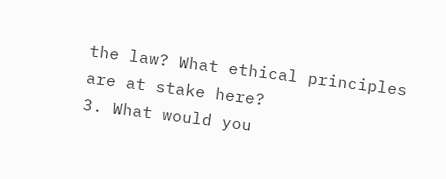the law? What ethical principles are at stake here?
3. What would you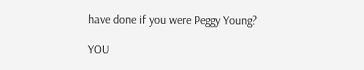have done if you were Peggy Young?

YOU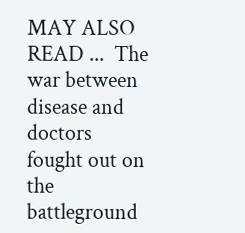MAY ALSO READ ...  The war between disease and doctors fought out on the battleground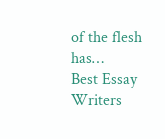of the flesh has…
Best Essay Writers